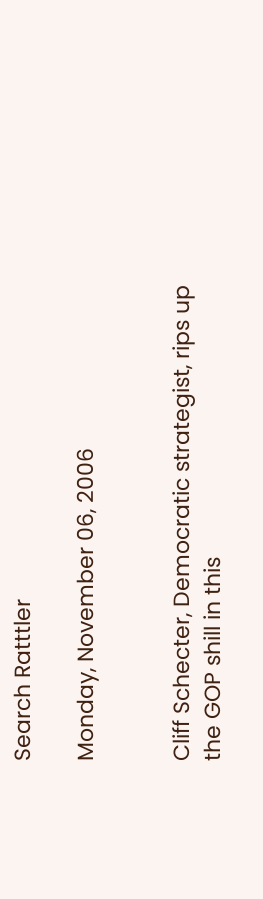Search Ratttler

Monday, November 06, 2006


Cliff Schecter, Democratic strategist, rips up the GOP shill in this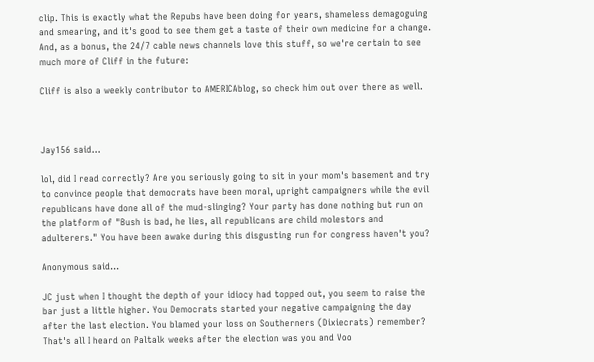clip. This is exactly what the Repubs have been doing for years, shameless demagoguing and smearing, and it's good to see them get a taste of their own medicine for a change. And, as a bonus, the 24/7 cable news channels love this stuff, so we're certain to see much more of Cliff in the future:

Cliff is also a weekly contributor to AMERICAblog, so check him out over there as well.



Jay156 said...

lol, did I read correctly? Are you seriously going to sit in your mom's basement and try to convince people that democrats have been moral, upright campaigners while the evil republicans have done all of the mud-slinging? Your party has done nothing but run on the platform of "Bush is bad, he lies, all republicans are child molestors and adulterers." You have been awake during this disgusting run for congress haven't you?

Anonymous said...

JC just when I thought the depth of your idiocy had topped out, you seem to raise the bar just a little higher. You Democrats started your negative campaigning the day after the last election. You blamed your loss on Southerners (Dixiecrats) remember? That's all I heard on Paltalk weeks after the election was you and Voo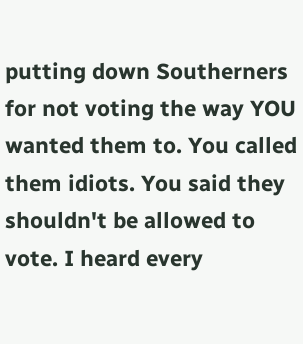putting down Southerners for not voting the way YOU wanted them to. You called them idiots. You said they shouldn't be allowed to vote. I heard every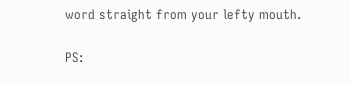word straight from your lefty mouth.

PS: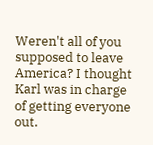Weren't all of you supposed to leave America? I thought Karl was in charge of getting everyone out.